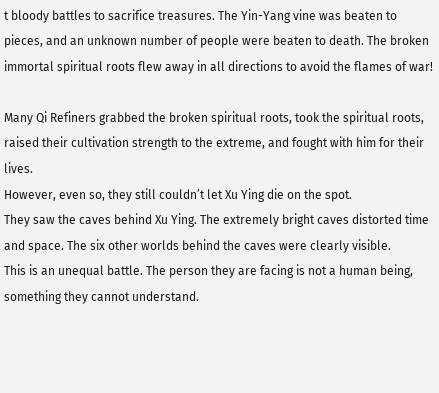t bloody battles to sacrifice treasures. The Yin-Yang vine was beaten to pieces, and an unknown number of people were beaten to death. The broken immortal spiritual roots flew away in all directions to avoid the flames of war!

Many Qi Refiners grabbed the broken spiritual roots, took the spiritual roots, raised their cultivation strength to the extreme, and fought with him for their lives.
However, even so, they still couldn’t let Xu Ying die on the spot.
They saw the caves behind Xu Ying. The extremely bright caves distorted time and space. The six other worlds behind the caves were clearly visible.
This is an unequal battle. The person they are facing is not a human being, something they cannot understand.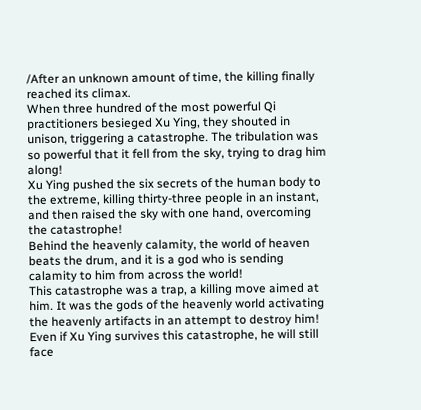/After an unknown amount of time, the killing finally reached its climax.
When three hundred of the most powerful Qi practitioners besieged Xu Ying, they shouted in unison, triggering a catastrophe. The tribulation was so powerful that it fell from the sky, trying to drag him along!
Xu Ying pushed the six secrets of the human body to the extreme, killing thirty-three people in an instant, and then raised the sky with one hand, overcoming the catastrophe!
Behind the heavenly calamity, the world of heaven beats the drum, and it is a god who is sending calamity to him from across the world!
This catastrophe was a trap, a killing move aimed at him. It was the gods of the heavenly world activating the heavenly artifacts in an attempt to destroy him!
Even if Xu Ying survives this catastrophe, he will still face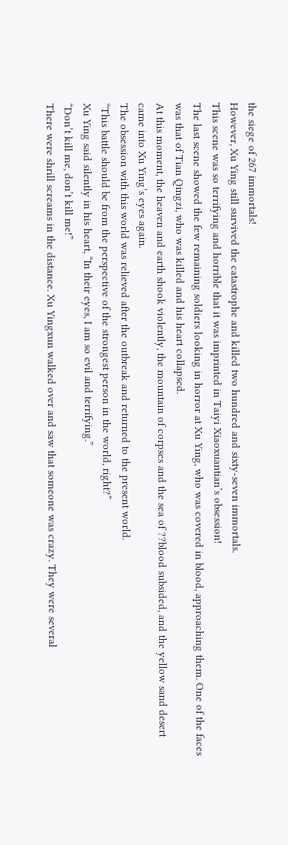the siege of 267 immortals!
However, Xu Ying still survived the catastrophe and killed two hundred and sixty-seven immortals.
This scene was so terrifying and horrible that it was imprinted in Taiyi Xiaoxuantian’s obsession!
The last scene showed the few remaining soldiers looking in horror at Xu Ying, who was covered in blood, approaching them. One of the faces was that of Tian Qingzi, who was killed and his heart collapsed.
At this moment, the heaven and earth shook violently, the mountain of corpses and the sea of ??blood subsided, and the yellow sand desert came into Xu Ying’s eyes again.
The obsession with this world was relieved after the outbreak and returned to the present world.
“This battle should be from the perspective of the strongest person in the world, right?”
Xu Ying said silently in his heart, “In their eyes, I am so evil and terrifying.”
“Don’t kill me, don’t kill me!”
There were shrill screams in the distance. Xu Yingxun walked over and saw that someone was crazy. They were several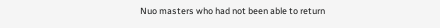Nuo masters who had not been able to return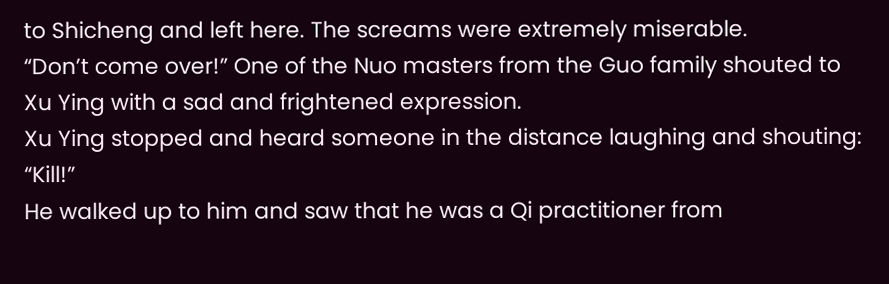to Shicheng and left here. The screams were extremely miserable.
“Don’t come over!” One of the Nuo masters from the Guo family shouted to Xu Ying with a sad and frightened expression.
Xu Ying stopped and heard someone in the distance laughing and shouting: “Kill!”
He walked up to him and saw that he was a Qi practitioner from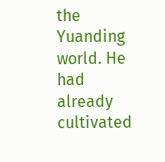the Yuanding world. He had already cultivated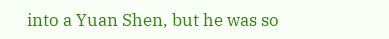into a Yuan Shen, but he was so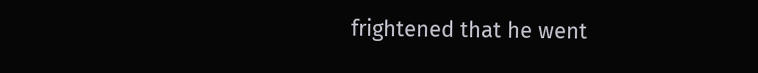frightened that he went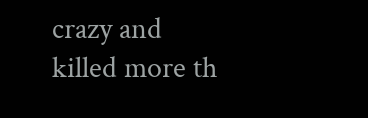crazy and killed more th